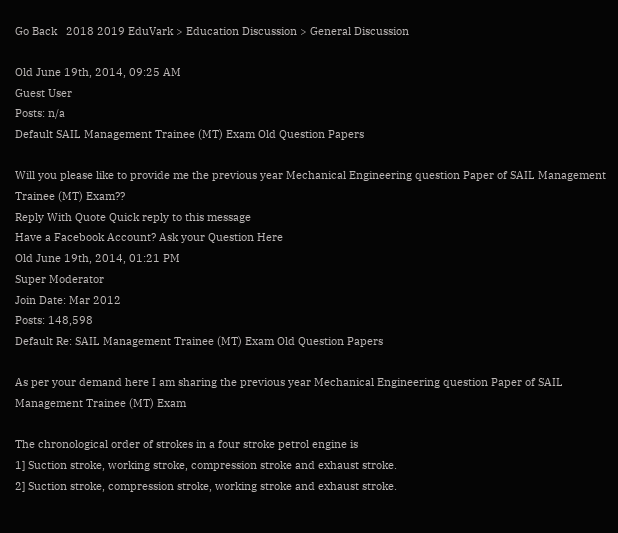Go Back   2018 2019 EduVark > Education Discussion > General Discussion

Old June 19th, 2014, 09:25 AM
Guest User
Posts: n/a
Default SAIL Management Trainee (MT) Exam Old Question Papers

Will you please like to provide me the previous year Mechanical Engineering question Paper of SAIL Management Trainee (MT) Exam??
Reply With Quote Quick reply to this message
Have a Facebook Account? Ask your Question Here
Old June 19th, 2014, 01:21 PM
Super Moderator
Join Date: Mar 2012
Posts: 148,598
Default Re: SAIL Management Trainee (MT) Exam Old Question Papers

As per your demand here I am sharing the previous year Mechanical Engineering question Paper of SAIL Management Trainee (MT) Exam

The chronological order of strokes in a four stroke petrol engine is
1] Suction stroke, working stroke, compression stroke and exhaust stroke.
2] Suction stroke, compression stroke, working stroke and exhaust stroke.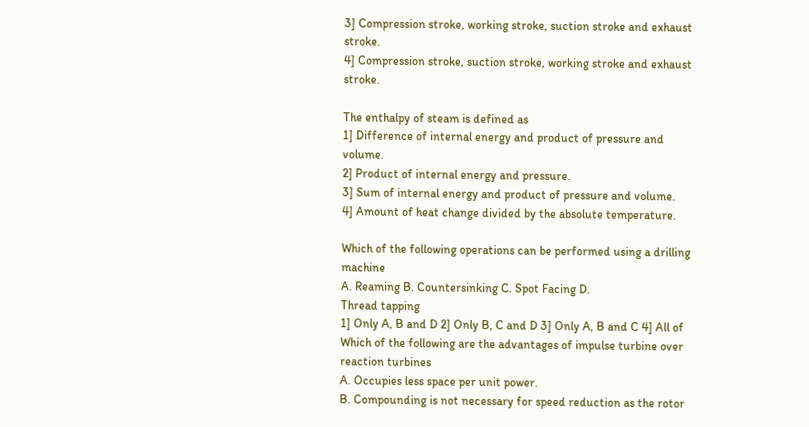3] Compression stroke, working stroke, suction stroke and exhaust stroke.
4] Compression stroke, suction stroke, working stroke and exhaust stroke.

The enthalpy of steam is defined as
1] Difference of internal energy and product of pressure and volume.
2] Product of internal energy and pressure.
3] Sum of internal energy and product of pressure and volume.
4] Amount of heat change divided by the absolute temperature.

Which of the following operations can be performed using a drilling machine
A. Reaming B. Countersinking C. Spot Facing D.
Thread tapping
1] Only A, B and D 2] Only B, C and D 3] Only A, B and C 4] All of
Which of the following are the advantages of impulse turbine over reaction turbines
A. Occupies less space per unit power.
B. Compounding is not necessary for speed reduction as the rotor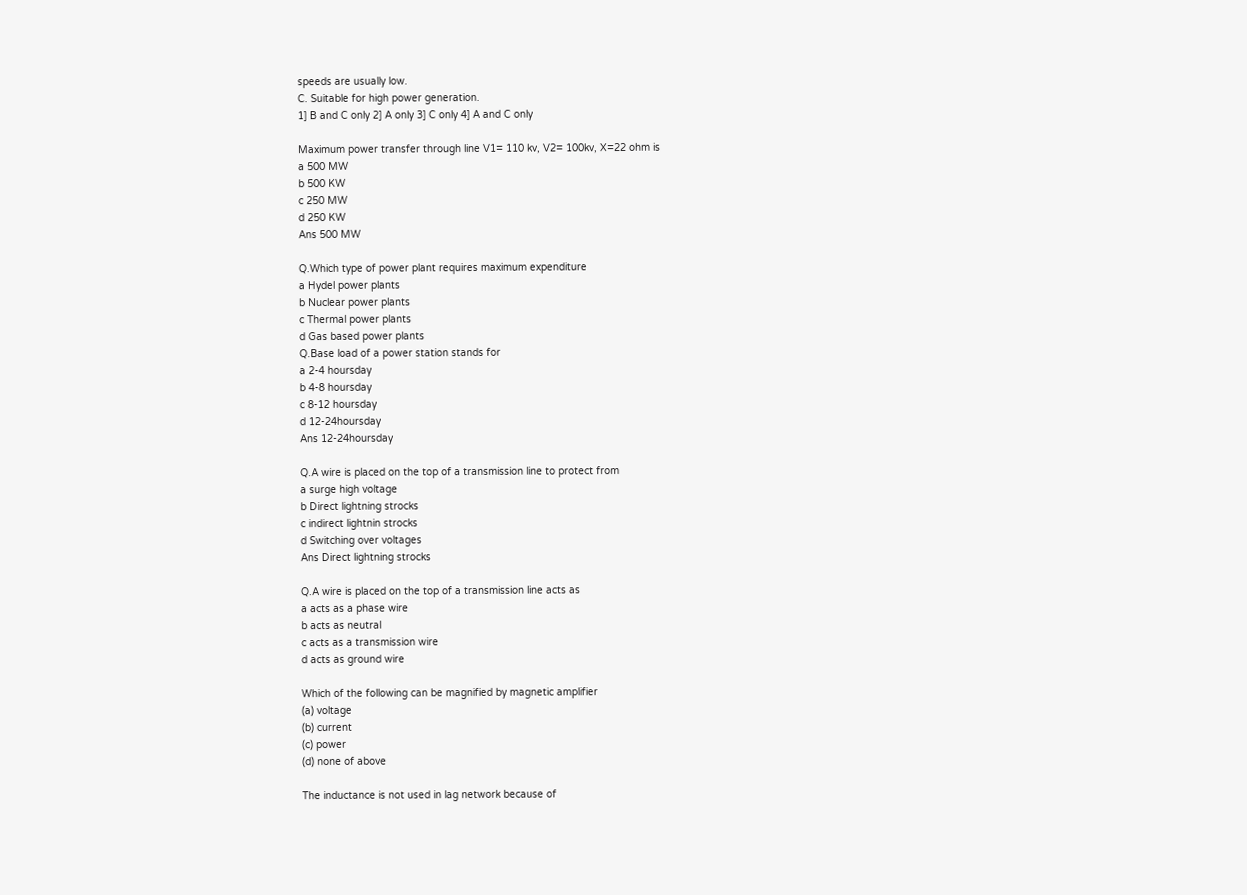speeds are usually low.
C. Suitable for high power generation.
1] B and C only 2] A only 3] C only 4] A and C only

Maximum power transfer through line V1= 110 kv, V2= 100kv, X=22 ohm is
a 500 MW
b 500 KW
c 250 MW
d 250 KW
Ans 500 MW

Q.Which type of power plant requires maximum expenditure
a Hydel power plants
b Nuclear power plants
c Thermal power plants
d Gas based power plants
Q.Base load of a power station stands for
a 2-4 hoursday
b 4-8 hoursday
c 8-12 hoursday
d 12-24hoursday
Ans 12-24hoursday

Q.A wire is placed on the top of a transmission line to protect from
a surge high voltage
b Direct lightning strocks
c indirect lightnin strocks
d Switching over voltages
Ans Direct lightning strocks

Q.A wire is placed on the top of a transmission line acts as
a acts as a phase wire
b acts as neutral
c acts as a transmission wire
d acts as ground wire

Which of the following can be magnified by magnetic amplifier
(a) voltage
(b) current
(c) power
(d) none of above

The inductance is not used in lag network because of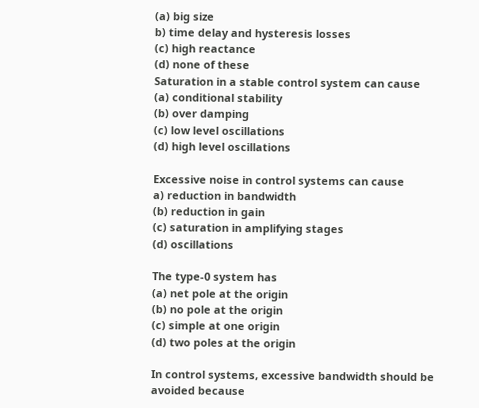(a) big size
b) time delay and hysteresis losses
(c) high reactance
(d) none of these
Saturation in a stable control system can cause
(a) conditional stability
(b) over damping
(c) low level oscillations
(d) high level oscillations

Excessive noise in control systems can cause
a) reduction in bandwidth
(b) reduction in gain
(c) saturation in amplifying stages
(d) oscillations

The type-0 system has
(a) net pole at the origin
(b) no pole at the origin
(c) simple at one origin
(d) two poles at the origin

In control systems, excessive bandwidth should be avoided because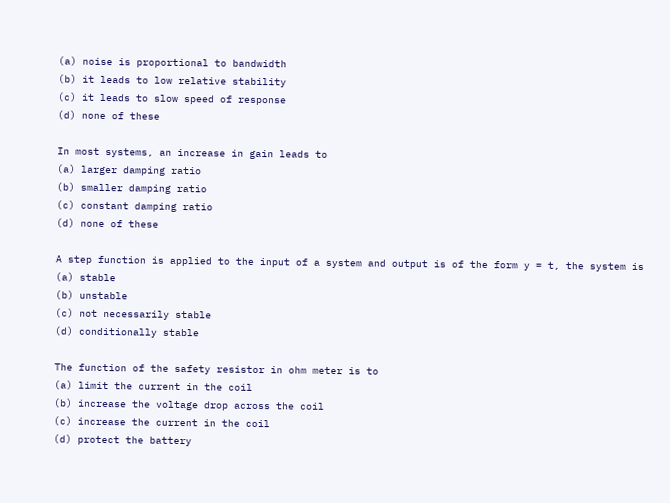(a) noise is proportional to bandwidth
(b) it leads to low relative stability
(c) it leads to slow speed of response
(d) none of these

In most systems, an increase in gain leads to
(a) larger damping ratio
(b) smaller damping ratio
(c) constant damping ratio
(d) none of these

A step function is applied to the input of a system and output is of the form y = t, the system is
(a) stable
(b) unstable
(c) not necessarily stable
(d) conditionally stable

The function of the safety resistor in ohm meter is to
(a) limit the current in the coil
(b) increase the voltage drop across the coil
(c) increase the current in the coil
(d) protect the battery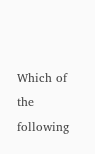Which of the following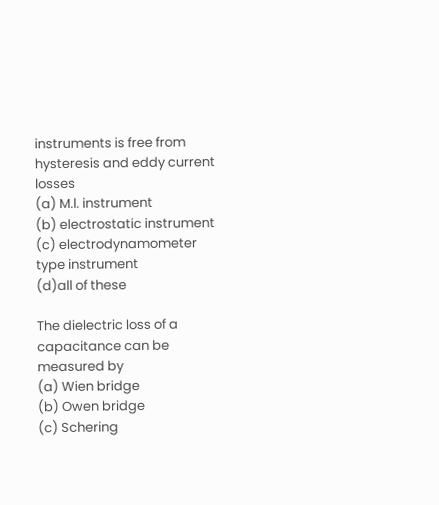instruments is free from hysteresis and eddy current losses
(a) M.l. instrument
(b) electrostatic instrument
(c) electrodynamometer type instrument
(d)all of these

The dielectric loss of a capacitance can be measured by
(a) Wien bridge
(b) Owen bridge
(c) Schering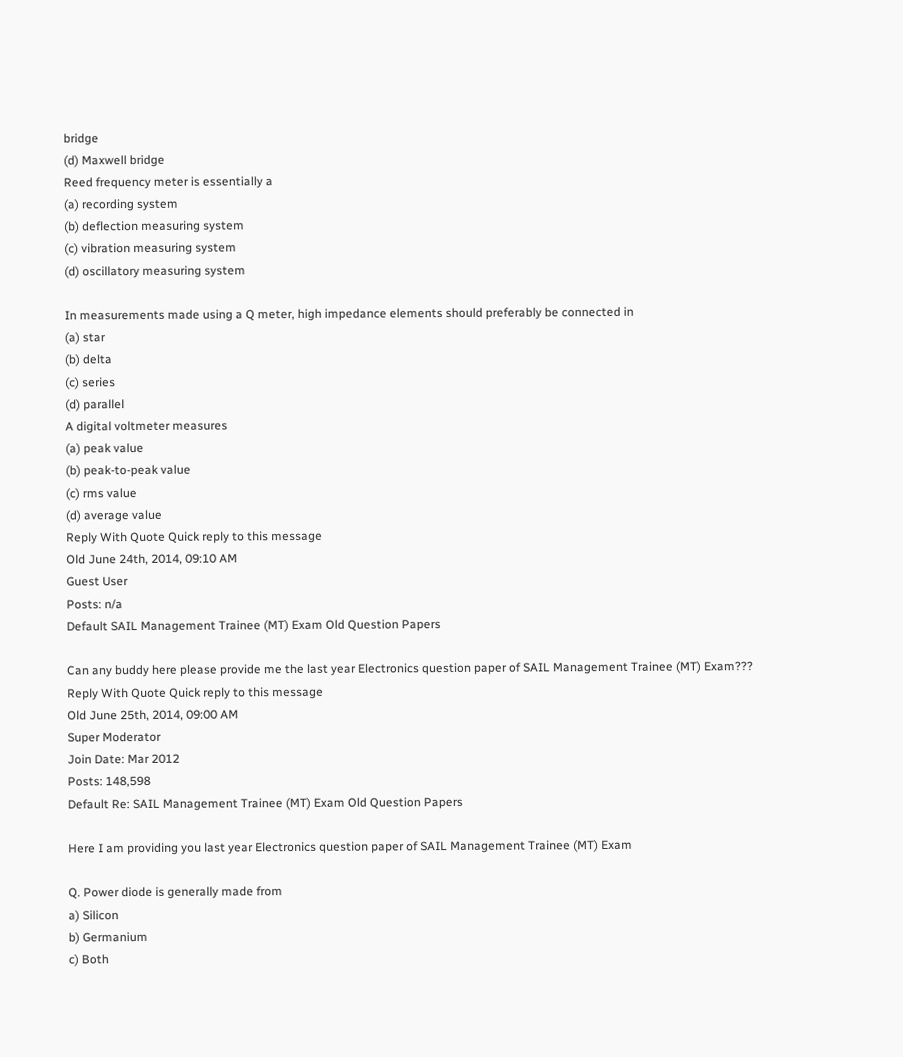bridge
(d) Maxwell bridge
Reed frequency meter is essentially a
(a) recording system
(b) deflection measuring system
(c) vibration measuring system
(d) oscillatory measuring system

In measurements made using a Q meter, high impedance elements should preferably be connected in
(a) star
(b) delta
(c) series
(d) parallel
A digital voltmeter measures
(a) peak value
(b) peak-to-peak value
(c) rms value
(d) average value
Reply With Quote Quick reply to this message
Old June 24th, 2014, 09:10 AM
Guest User
Posts: n/a
Default SAIL Management Trainee (MT) Exam Old Question Papers

Can any buddy here please provide me the last year Electronics question paper of SAIL Management Trainee (MT) Exam???
Reply With Quote Quick reply to this message
Old June 25th, 2014, 09:00 AM
Super Moderator
Join Date: Mar 2012
Posts: 148,598
Default Re: SAIL Management Trainee (MT) Exam Old Question Papers

Here I am providing you last year Electronics question paper of SAIL Management Trainee (MT) Exam

Q. Power diode is generally made from
a) Silicon
b) Germanium
c) Both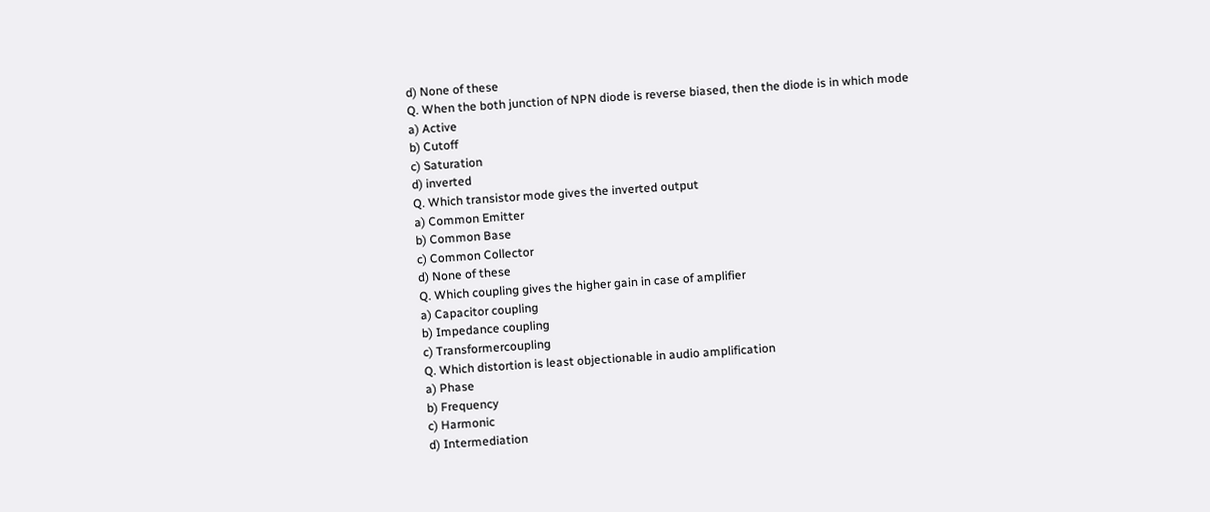d) None of these
Q. When the both junction of NPN diode is reverse biased, then the diode is in which mode
a) Active
b) Cutoff
c) Saturation
d) inverted
Q. Which transistor mode gives the inverted output
a) Common Emitter
b) Common Base
c) Common Collector
d) None of these
Q. Which coupling gives the higher gain in case of amplifier
a) Capacitor coupling
b) Impedance coupling
c) Transformercoupling
Q. Which distortion is least objectionable in audio amplification
a) Phase
b) Frequency
c) Harmonic
d) Intermediation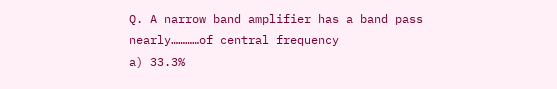Q. A narrow band amplifier has a band pass nearly…………of central frequency
a) 33.3%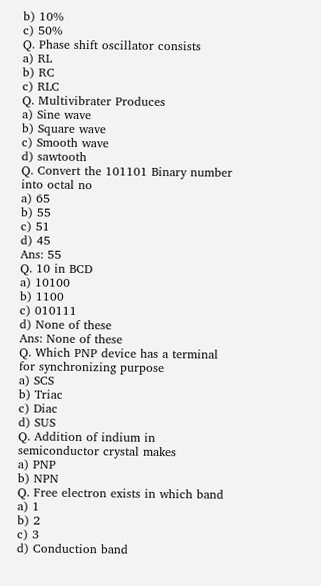b) 10%
c) 50%
Q. Phase shift oscillator consists
a) RL
b) RC
c) RLC
Q. Multivibrater Produces
a) Sine wave
b) Square wave
c) Smooth wave
d) sawtooth
Q. Convert the 101101 Binary number into octal no
a) 65
b) 55
c) 51
d) 45
Ans: 55
Q. 10 in BCD
a) 10100
b) 1100
c) 010111
d) None of these
Ans: None of these
Q. Which PNP device has a terminal for synchronizing purpose
a) SCS
b) Triac
c) Diac
d) SUS
Q. Addition of indium in semiconductor crystal makes
a) PNP
b) NPN
Q. Free electron exists in which band
a) 1
b) 2
c) 3
d) Conduction band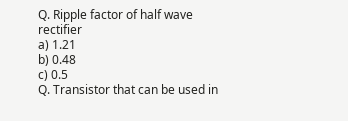Q. Ripple factor of half wave rectifier
a) 1.21
b) 0.48
c) 0.5
Q. Transistor that can be used in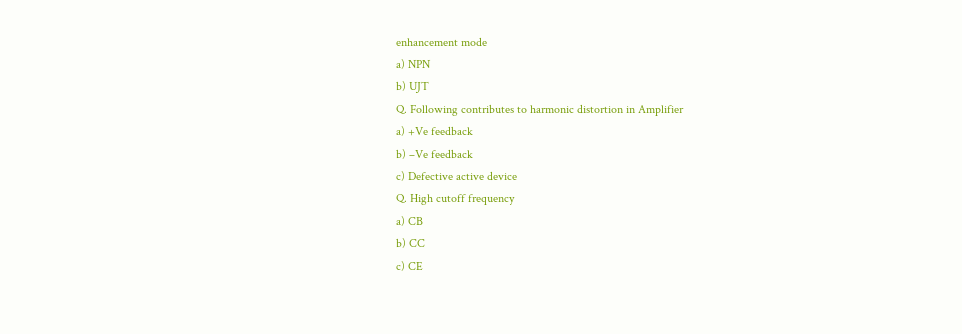enhancement mode
a) NPN
b) UJT
Q. Following contributes to harmonic distortion in Amplifier
a) +Ve feedback
b) –Ve feedback
c) Defective active device
Q. High cutoff frequency
a) CB
b) CC
c) CE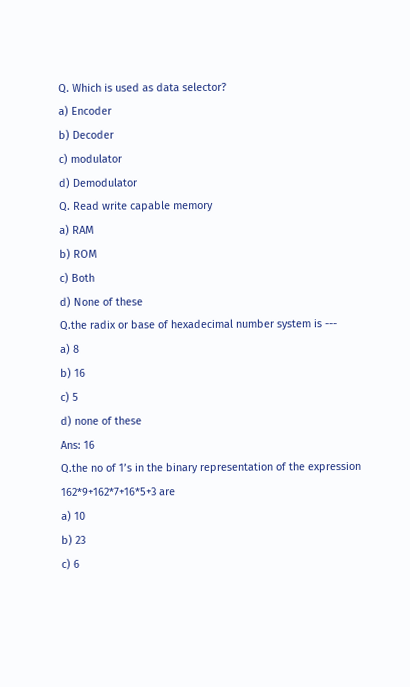Q. Which is used as data selector?
a) Encoder
b) Decoder
c) modulator
d) Demodulator
Q. Read write capable memory
a) RAM
b) ROM
c) Both
d) None of these
Q.the radix or base of hexadecimal number system is ---
a) 8
b) 16
c) 5
d) none of these
Ans: 16
Q.the no of 1’s in the binary representation of the expression 162*9+162*7+16*5+3 are
a) 10
b) 23
c) 6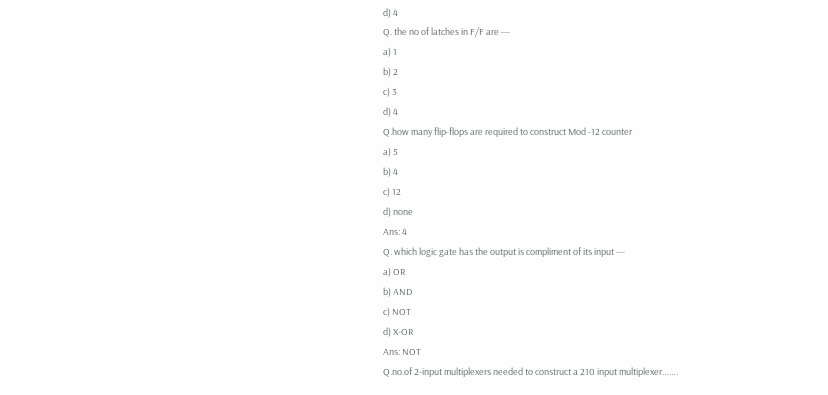d) 4
Q. the no of latches in F/F are ---
a) 1
b) 2
c) 3
d) 4
Q.how many flip-flops are required to construct Mod -12 counter
a) 5
b) 4
c) 12
d) none
Ans: 4
Q. which logic gate has the output is compliment of its input ---
a) OR
b) AND
c) NOT
d) X-OR
Ans: NOT
Q.no.of 2-input multiplexers needed to construct a 210 input multiplexer…….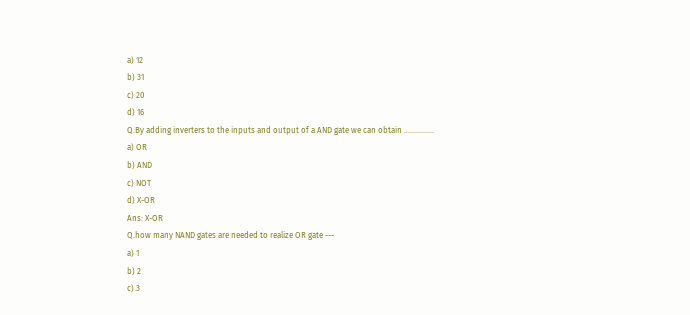a) 12
b) 31
c) 20
d) 16
Q.By adding inverters to the inputs and output of a AND gate we can obtain ……………
a) OR
b) AND
c) NOT
d) X-OR
Ans: X-OR
Q.how many NAND gates are needed to realize OR gate ---
a) 1
b) 2
c) 3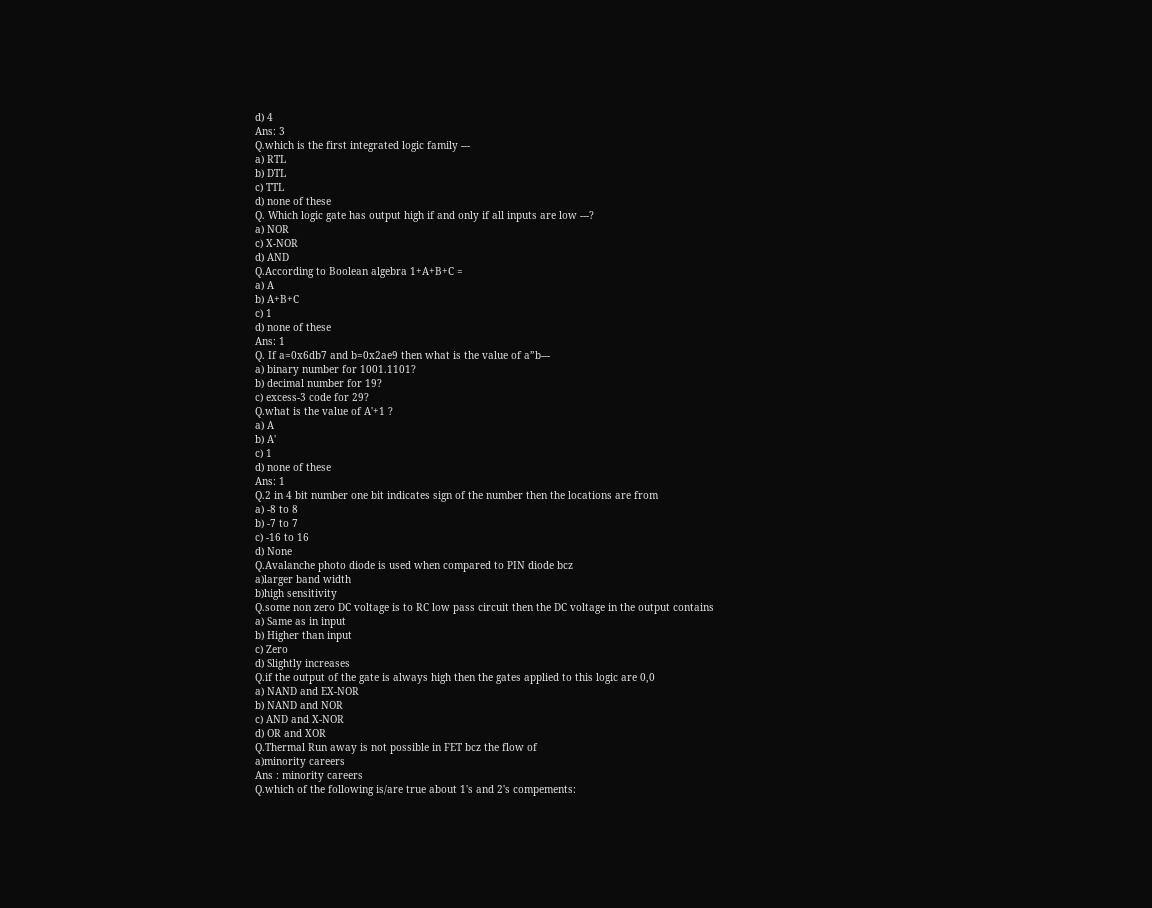d) 4
Ans: 3
Q.which is the first integrated logic family ---
a) RTL
b) DTL
c) TTL
d) none of these
Q. Which logic gate has output high if and only if all inputs are low ---?
a) NOR
c) X-NOR
d) AND
Q.According to Boolean algebra 1+A+B+C =
a) A
b) A+B+C
c) 1
d) none of these
Ans: 1
Q. If a=0x6db7 and b=0x2ae9 then what is the value of a”b---
a) binary number for 1001.1101?
b) decimal number for 19?
c) excess-3 code for 29?
Q.what is the value of A'+1 ?
a) A
b) A'
c) 1
d) none of these
Ans: 1
Q.2 in 4 bit number one bit indicates sign of the number then the locations are from
a) -8 to 8
b) -7 to 7
c) -16 to 16
d) None
Q.Avalanche photo diode is used when compared to PIN diode bcz
a)larger band width
b)high sensitivity
Q.some non zero DC voltage is to RC low pass circuit then the DC voltage in the output contains
a) Same as in input
b) Higher than input
c) Zero
d) Slightly increases
Q.if the output of the gate is always high then the gates applied to this logic are 0,0
a) NAND and EX-NOR
b) NAND and NOR
c) AND and X-NOR
d) OR and XOR
Q.Thermal Run away is not possible in FET bcz the flow of
a)minority careers
Ans : minority careers
Q.which of the following is/are true about 1's and 2's compements: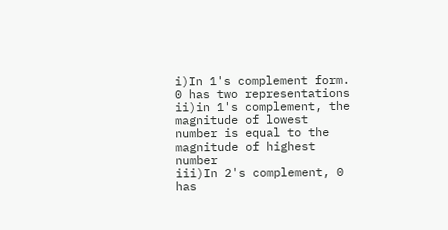i)In 1's complement form. 0 has two representations
ii)in 1's complement, the magnitude of lowest number is equal to the magnitude of highest number
iii)In 2's complement, 0 has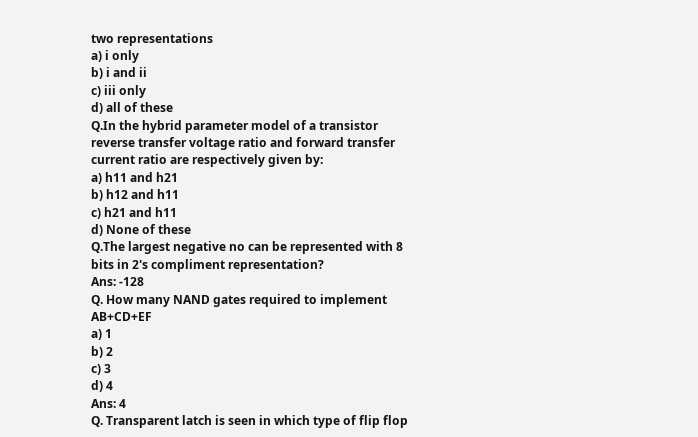two representations
a) i only
b) i and ii
c) iii only
d) all of these
Q.In the hybrid parameter model of a transistor reverse transfer voltage ratio and forward transfer
current ratio are respectively given by:
a) h11 and h21
b) h12 and h11
c) h21 and h11
d) None of these
Q.The largest negative no can be represented with 8 bits in 2's compliment representation?
Ans: -128
Q. How many NAND gates required to implement AB+CD+EF
a) 1
b) 2
c) 3
d) 4
Ans: 4
Q. Transparent latch is seen in which type of flip flop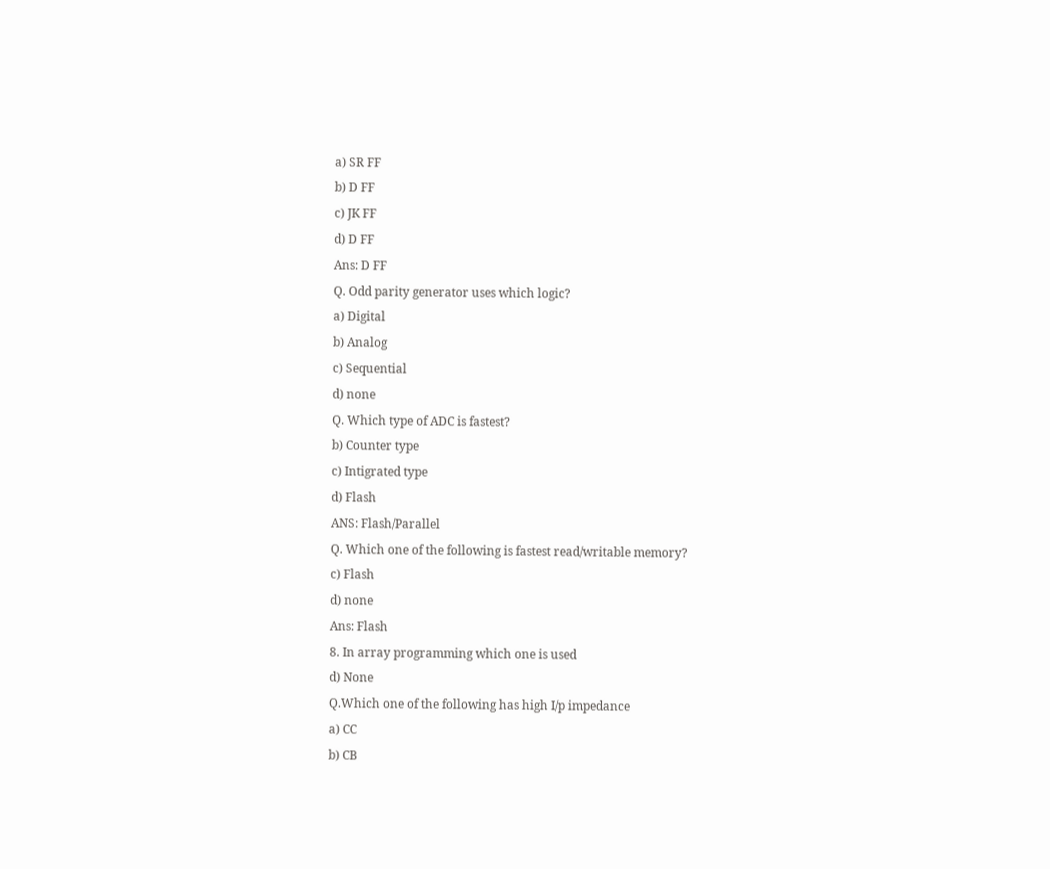a) SR FF
b) D FF
c) JK FF
d) D FF
Ans: D FF
Q. Odd parity generator uses which logic?
a) Digital
b) Analog
c) Sequential
d) none
Q. Which type of ADC is fastest?
b) Counter type
c) Intigrated type
d) Flash
ANS: Flash/Parallel
Q. Which one of the following is fastest read/writable memory?
c) Flash
d) none
Ans: Flash
8. In array programming which one is used
d) None
Q.Which one of the following has high I/p impedance
a) CC
b) CB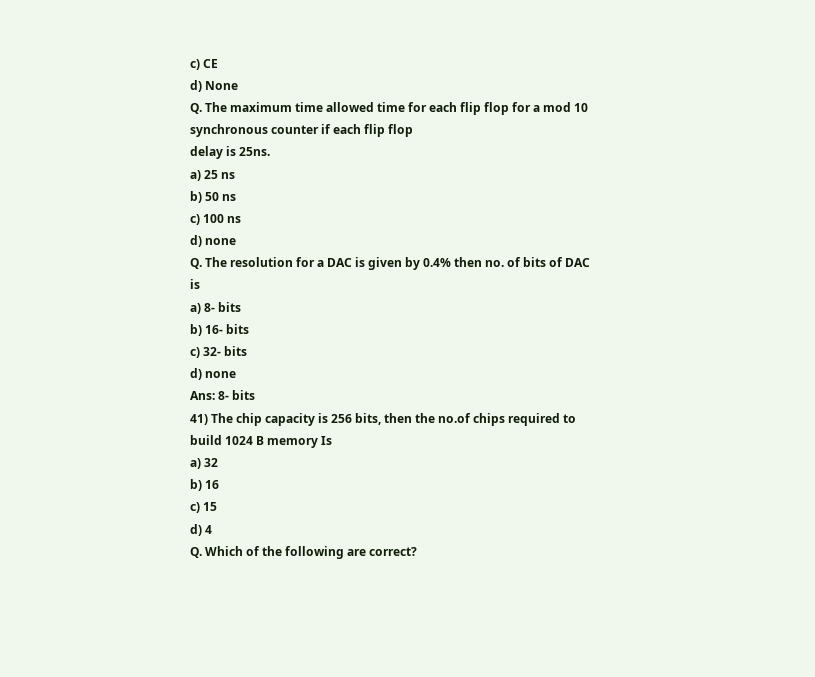c) CE
d) None
Q. The maximum time allowed time for each flip flop for a mod 10 synchronous counter if each flip flop
delay is 25ns.
a) 25 ns
b) 50 ns
c) 100 ns
d) none
Q. The resolution for a DAC is given by 0.4% then no. of bits of DAC is
a) 8- bits
b) 16- bits
c) 32- bits
d) none
Ans: 8- bits
41) The chip capacity is 256 bits, then the no.of chips required to build 1024 B memory Is
a) 32
b) 16
c) 15
d) 4
Q. Which of the following are correct?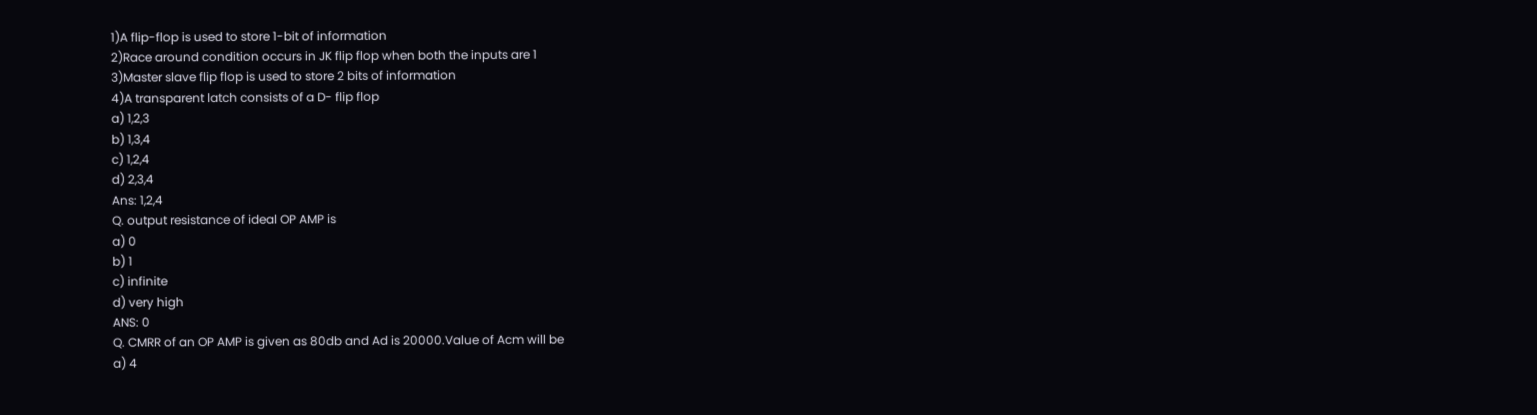1)A flip-flop is used to store 1-bit of information
2)Race around condition occurs in JK flip flop when both the inputs are 1
3)Master slave flip flop is used to store 2 bits of information
4)A transparent latch consists of a D- flip flop
a) 1,2,3
b) 1,3,4
c) 1,2,4
d) 2,3,4
Ans: 1,2,4
Q. output resistance of ideal OP AMP is
a) 0
b) 1
c) infinite
d) very high
ANS: 0
Q. CMRR of an OP AMP is given as 80db and Ad is 20000.Value of Acm will be
a) 4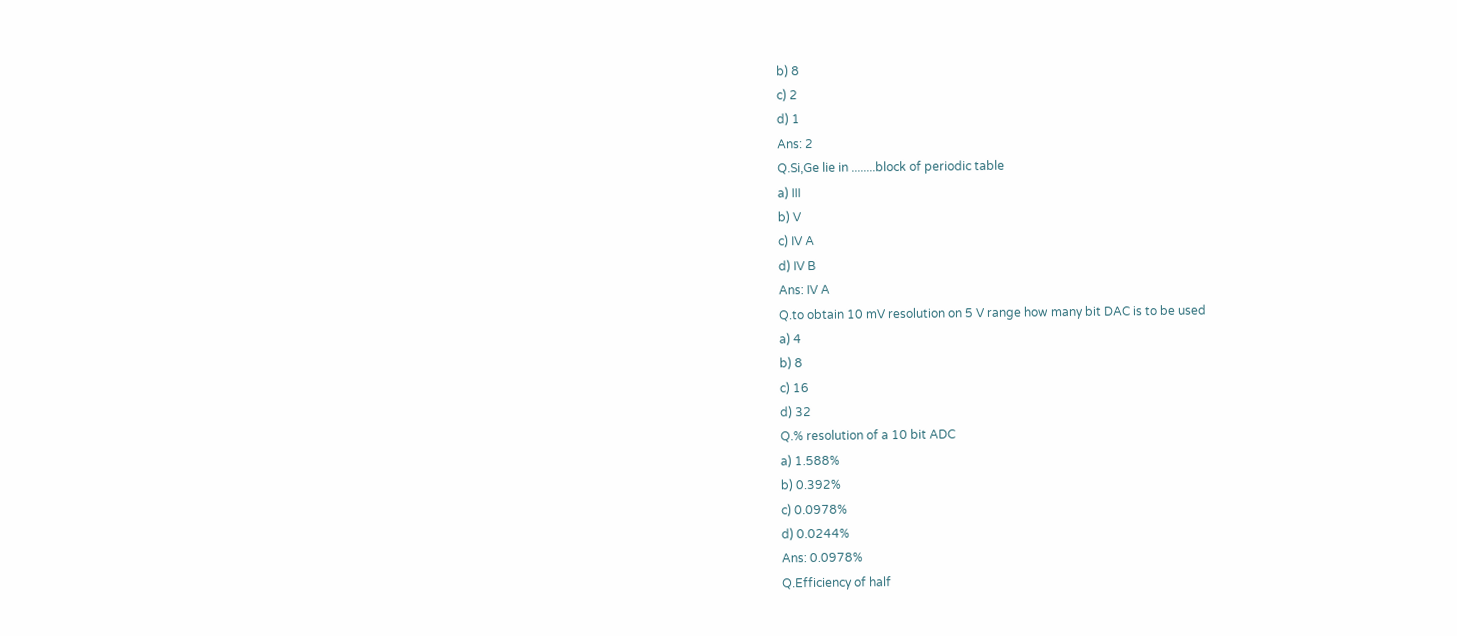b) 8
c) 2
d) 1
Ans: 2
Q.Si,Ge lie in ........block of periodic table
a) III
b) V
c) IV A
d) IV B
Ans: IV A
Q.to obtain 10 mV resolution on 5 V range how many bit DAC is to be used
a) 4
b) 8
c) 16
d) 32
Q.% resolution of a 10 bit ADC
a) 1.588%
b) 0.392%
c) 0.0978%
d) 0.0244%
Ans: 0.0978%
Q.Efficiency of half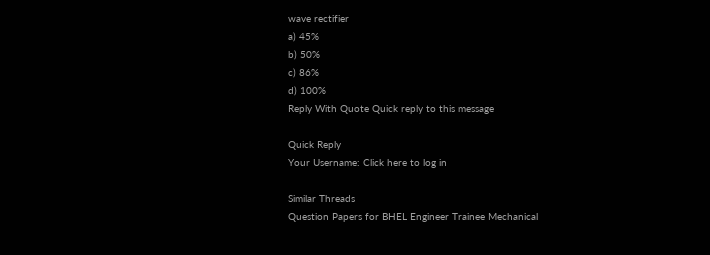wave rectifier
a) 45%
b) 50%
c) 86%
d) 100%
Reply With Quote Quick reply to this message

Quick Reply
Your Username: Click here to log in

Similar Threads
Question Papers for BHEL Engineer Trainee Mechanical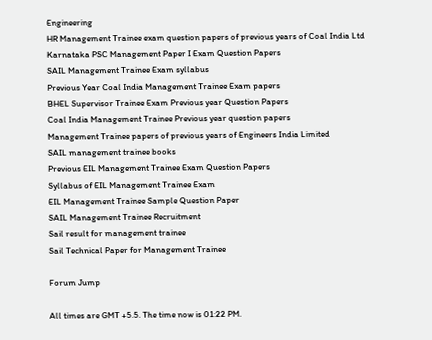Engineering
HR Management Trainee exam question papers of previous years of Coal India Ltd
Karnataka PSC Management Paper I Exam Question Papers
SAIL Management Trainee Exam syllabus
Previous Year Coal India Management Trainee Exam papers
BHEL Supervisor Trainee Exam Previous year Question Papers
Coal India Management Trainee Previous year question papers
Management Trainee papers of previous years of Engineers India Limited
SAIL management trainee books
Previous EIL Management Trainee Exam Question Papers
Syllabus of EIL Management Trainee Exam
EIL Management Trainee Sample Question Paper
SAIL Management Trainee Recruitment
Sail result for management trainee
Sail Technical Paper for Management Trainee

Forum Jump

All times are GMT +5.5. The time now is 01:22 PM.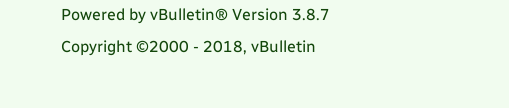Powered by vBulletin® Version 3.8.7
Copyright ©2000 - 2018, vBulletin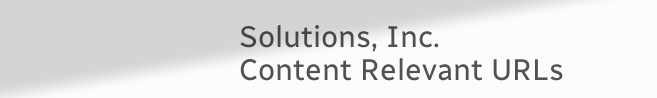Solutions, Inc.
Content Relevant URLs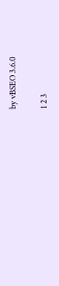by vBSEO 3.6.0

1 2 3